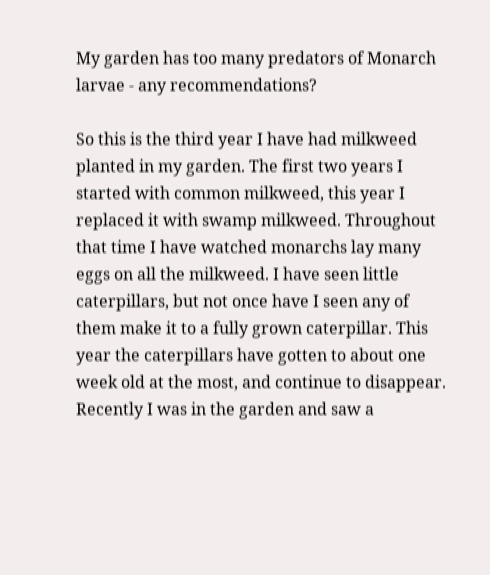My garden has too many predators of Monarch larvae - any recommendations?

So this is the third year I have had milkweed planted in my garden. The first two years I started with common milkweed, this year I replaced it with swamp milkweed. Throughout that time I have watched monarchs lay many eggs on all the milkweed. I have seen little caterpillars, but not once have I seen any of them make it to a fully grown caterpillar. This year the caterpillars have gotten to about one week old at the most, and continue to disappear. Recently I was in the garden and saw a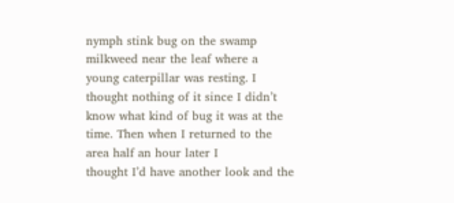nymph stink bug on the swamp milkweed near the leaf where a young caterpillar was resting. I thought nothing of it since I didn’t know what kind of bug it was at the time. Then when I returned to the area half an hour later I
thought I’d have another look and the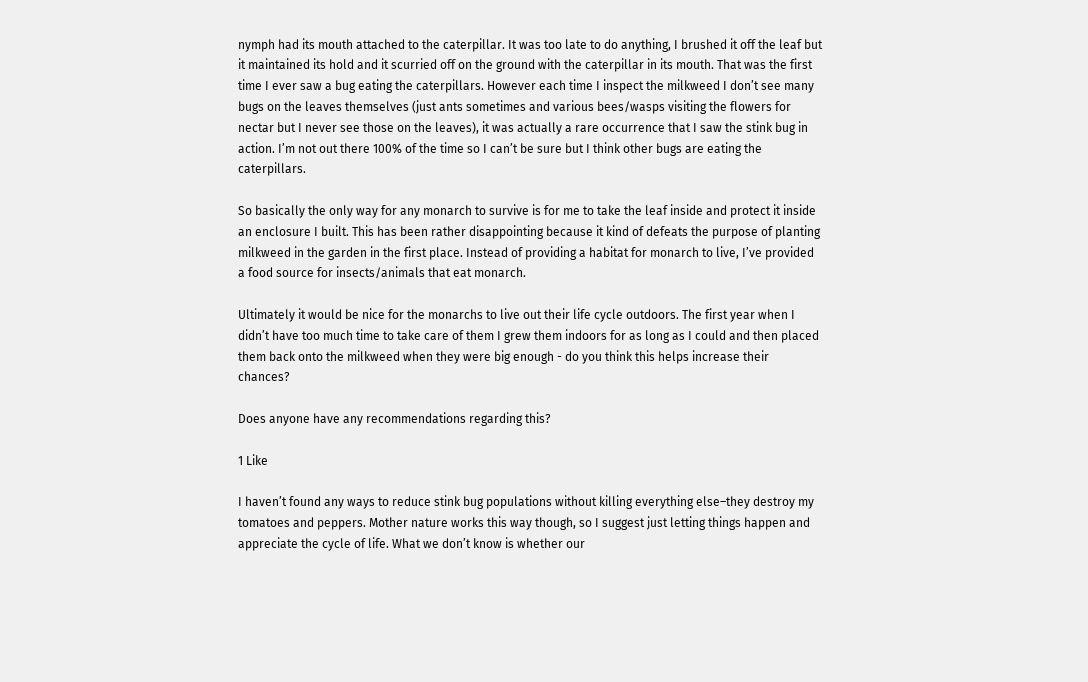nymph had its mouth attached to the caterpillar. It was too late to do anything, I brushed it off the leaf but it maintained its hold and it scurried off on the ground with the caterpillar in its mouth. That was the first time I ever saw a bug eating the caterpillars. However each time I inspect the milkweed I don’t see many bugs on the leaves themselves (just ants sometimes and various bees/wasps visiting the flowers for nectar but I never see those on the leaves), it was actually a rare occurrence that I saw the stink bug in action. I’m not out there 100% of the time so I can’t be sure but I think other bugs are eating the caterpillars.

So basically the only way for any monarch to survive is for me to take the leaf inside and protect it inside an enclosure I built. This has been rather disappointing because it kind of defeats the purpose of planting milkweed in the garden in the first place. Instead of providing a habitat for monarch to live, I’ve provided a food source for insects/animals that eat monarch.

Ultimately it would be nice for the monarchs to live out their life cycle outdoors. The first year when I didn’t have too much time to take care of them I grew them indoors for as long as I could and then placed them back onto the milkweed when they were big enough - do you think this helps increase their chances?

Does anyone have any recommendations regarding this?

1 Like

I haven’t found any ways to reduce stink bug populations without killing everything else–they destroy my tomatoes and peppers. Mother nature works this way though, so I suggest just letting things happen and appreciate the cycle of life. What we don’t know is whether our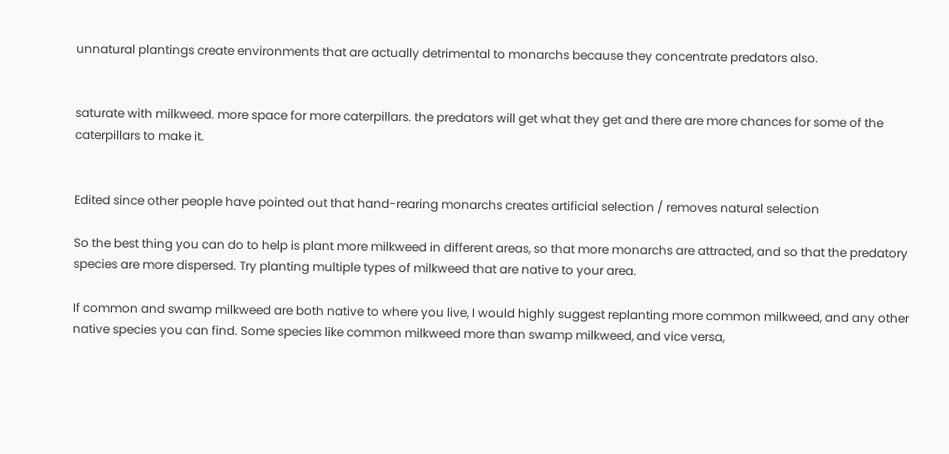unnatural plantings create environments that are actually detrimental to monarchs because they concentrate predators also.


saturate with milkweed. more space for more caterpillars. the predators will get what they get and there are more chances for some of the caterpillars to make it.


Edited since other people have pointed out that hand-rearing monarchs creates artificial selection / removes natural selection

So the best thing you can do to help is plant more milkweed in different areas, so that more monarchs are attracted, and so that the predatory species are more dispersed. Try planting multiple types of milkweed that are native to your area.

If common and swamp milkweed are both native to where you live, I would highly suggest replanting more common milkweed, and any other native species you can find. Some species like common milkweed more than swamp milkweed, and vice versa,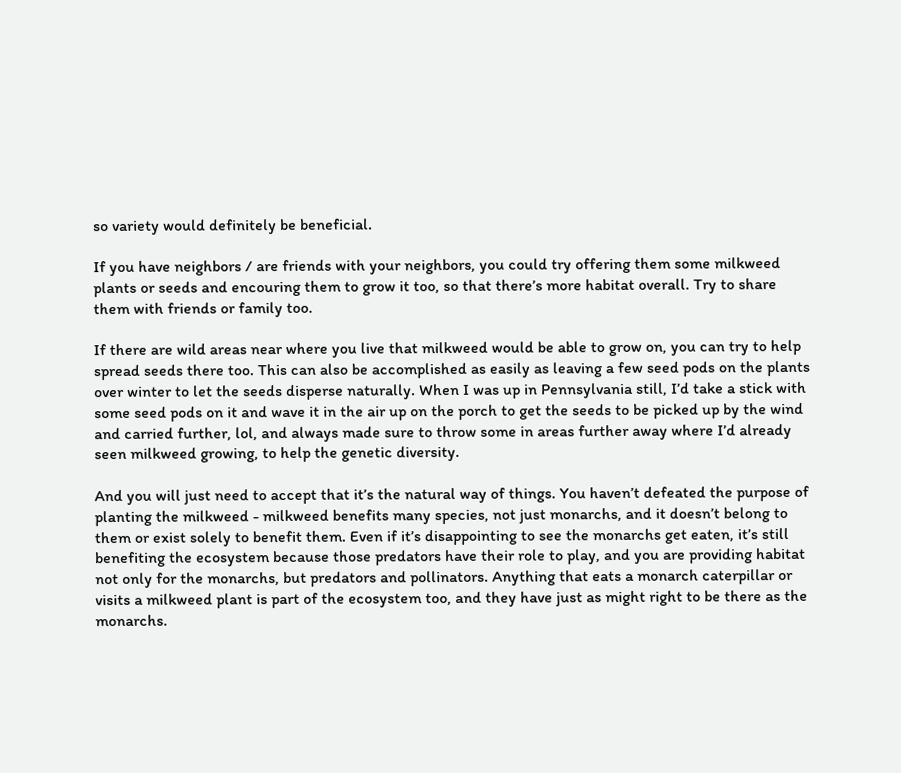so variety would definitely be beneficial.

If you have neighbors / are friends with your neighbors, you could try offering them some milkweed plants or seeds and encouring them to grow it too, so that there’s more habitat overall. Try to share them with friends or family too.

If there are wild areas near where you live that milkweed would be able to grow on, you can try to help spread seeds there too. This can also be accomplished as easily as leaving a few seed pods on the plants over winter to let the seeds disperse naturally. When I was up in Pennsylvania still, I’d take a stick with some seed pods on it and wave it in the air up on the porch to get the seeds to be picked up by the wind and carried further, lol, and always made sure to throw some in areas further away where I’d already seen milkweed growing, to help the genetic diversity.

And you will just need to accept that it’s the natural way of things. You haven’t defeated the purpose of planting the milkweed - milkweed benefits many species, not just monarchs, and it doesn’t belong to them or exist solely to benefit them. Even if it’s disappointing to see the monarchs get eaten, it’s still benefiting the ecosystem because those predators have their role to play, and you are providing habitat not only for the monarchs, but predators and pollinators. Anything that eats a monarch caterpillar or visits a milkweed plant is part of the ecosystem too, and they have just as might right to be there as the monarchs.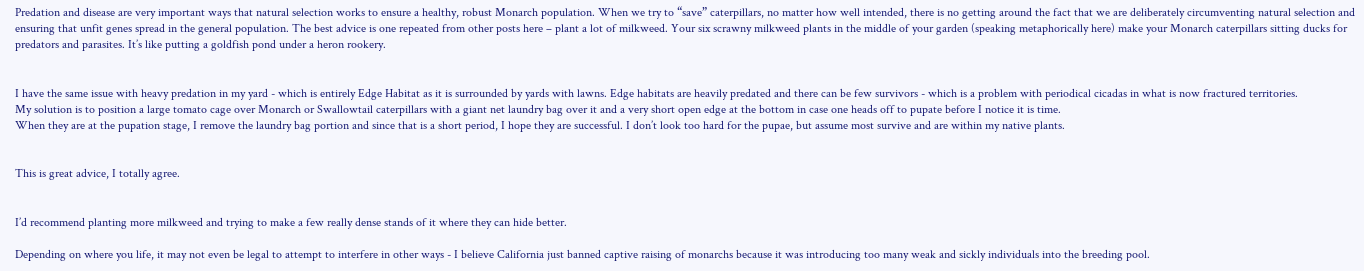Predation and disease are very important ways that natural selection works to ensure a healthy, robust Monarch population. When we try to “save” caterpillars, no matter how well intended, there is no getting around the fact that we are deliberately circumventing natural selection and ensuring that unfit genes spread in the general population. The best advice is one repeated from other posts here – plant a lot of milkweed. Your six scrawny milkweed plants in the middle of your garden (speaking metaphorically here) make your Monarch caterpillars sitting ducks for predators and parasites. It’s like putting a goldfish pond under a heron rookery.


I have the same issue with heavy predation in my yard - which is entirely Edge Habitat as it is surrounded by yards with lawns. Edge habitats are heavily predated and there can be few survivors - which is a problem with periodical cicadas in what is now fractured territories.
My solution is to position a large tomato cage over Monarch or Swallowtail caterpillars with a giant net laundry bag over it and a very short open edge at the bottom in case one heads off to pupate before I notice it is time.
When they are at the pupation stage, I remove the laundry bag portion and since that is a short period, I hope they are successful. I don’t look too hard for the pupae, but assume most survive and are within my native plants.


This is great advice, I totally agree.


I’d recommend planting more milkweed and trying to make a few really dense stands of it where they can hide better.

Depending on where you life, it may not even be legal to attempt to interfere in other ways - I believe California just banned captive raising of monarchs because it was introducing too many weak and sickly individuals into the breeding pool.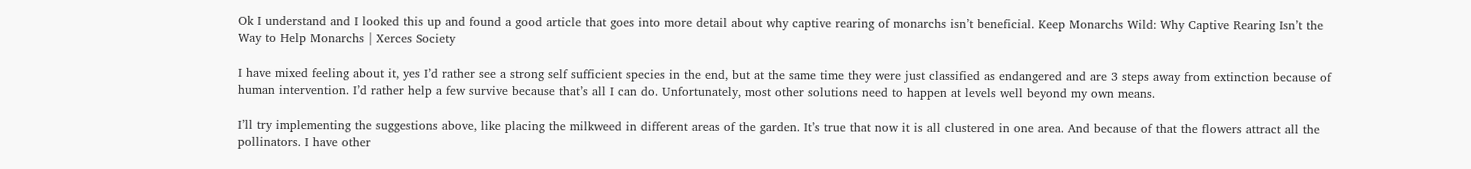Ok I understand and I looked this up and found a good article that goes into more detail about why captive rearing of monarchs isn’t beneficial. Keep Monarchs Wild: Why Captive Rearing Isn’t the Way to Help Monarchs | Xerces Society

I have mixed feeling about it, yes I’d rather see a strong self sufficient species in the end, but at the same time they were just classified as endangered and are 3 steps away from extinction because of human intervention. I’d rather help a few survive because that’s all I can do. Unfortunately, most other solutions need to happen at levels well beyond my own means.

I’ll try implementing the suggestions above, like placing the milkweed in different areas of the garden. It’s true that now it is all clustered in one area. And because of that the flowers attract all the pollinators. I have other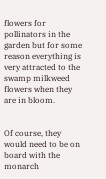flowers for pollinators in the garden but for some reason everything is very attracted to the swamp milkweed flowers when they are in bloom.


Of course, they would need to be on board with the monarch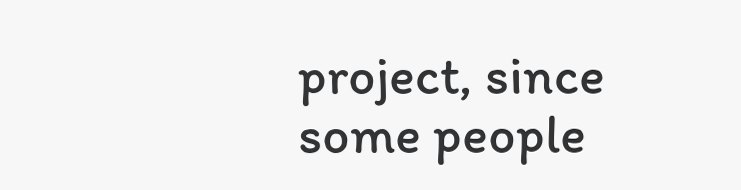project, since some people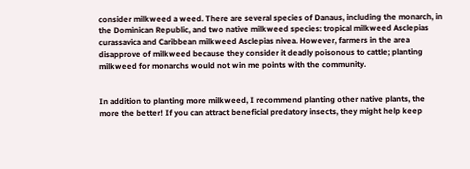consider milkweed a weed. There are several species of Danaus, including the monarch, in the Dominican Republic, and two native milkweed species: tropical milkweed Asclepias curassavica and Caribbean milkweed Asclepias nivea. However, farmers in the area disapprove of milkweed because they consider it deadly poisonous to cattle; planting milkweed for monarchs would not win me points with the community.


In addition to planting more milkweed, I recommend planting other native plants, the more the better! If you can attract beneficial predatory insects, they might help keep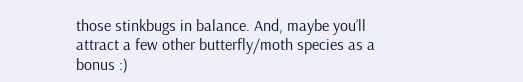those stinkbugs in balance. And, maybe you’ll attract a few other butterfly/moth species as a bonus :)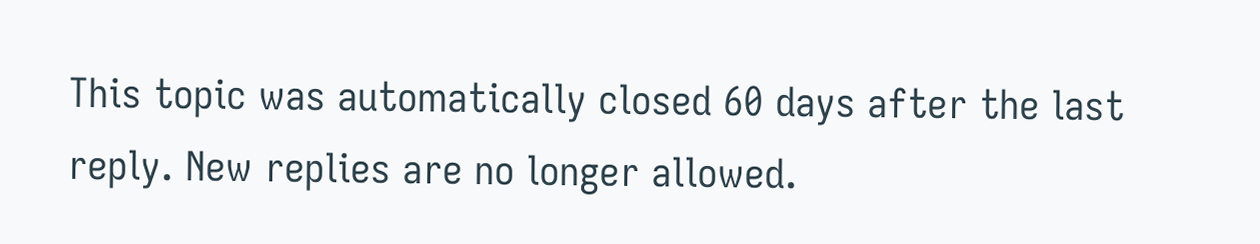This topic was automatically closed 60 days after the last reply. New replies are no longer allowed.